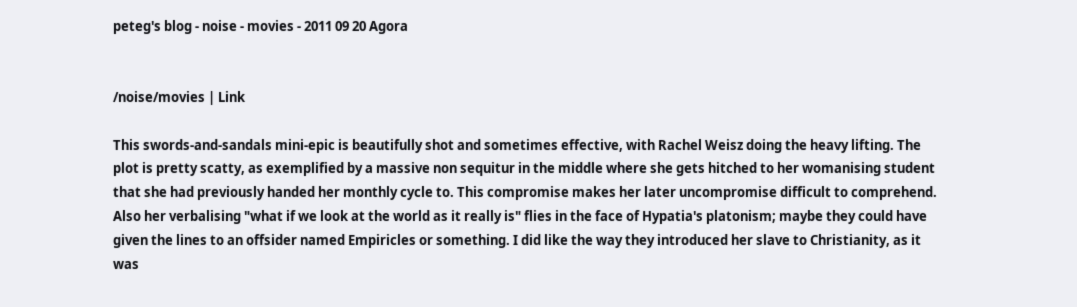peteg's blog - noise - movies - 2011 09 20 Agora


/noise/movies | Link

This swords-and-sandals mini-epic is beautifully shot and sometimes effective, with Rachel Weisz doing the heavy lifting. The plot is pretty scatty, as exemplified by a massive non sequitur in the middle where she gets hitched to her womanising student that she had previously handed her monthly cycle to. This compromise makes her later uncompromise difficult to comprehend. Also her verbalising "what if we look at the world as it really is" flies in the face of Hypatia's platonism; maybe they could have given the lines to an offsider named Empiricles or something. I did like the way they introduced her slave to Christianity, as it was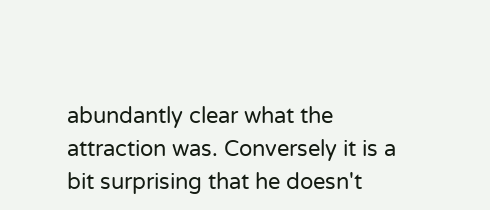abundantly clear what the attraction was. Conversely it is a bit surprising that he doesn't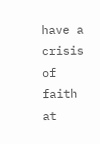have a crisis of faith at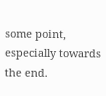some point, especially towards the end.